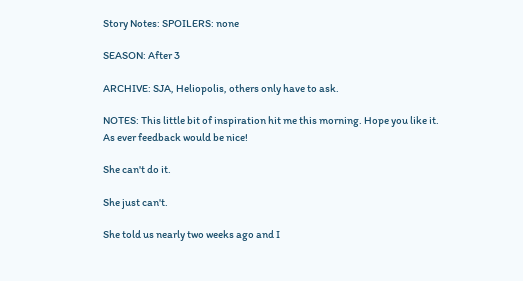Story Notes: SPOILERS: none

SEASON: After 3

ARCHIVE: SJA, Heliopolis, others only have to ask.

NOTES: This little bit of inspiration hit me this morning. Hope you like it. As ever feedback would be nice!

She can't do it.

She just can't.

She told us nearly two weeks ago and I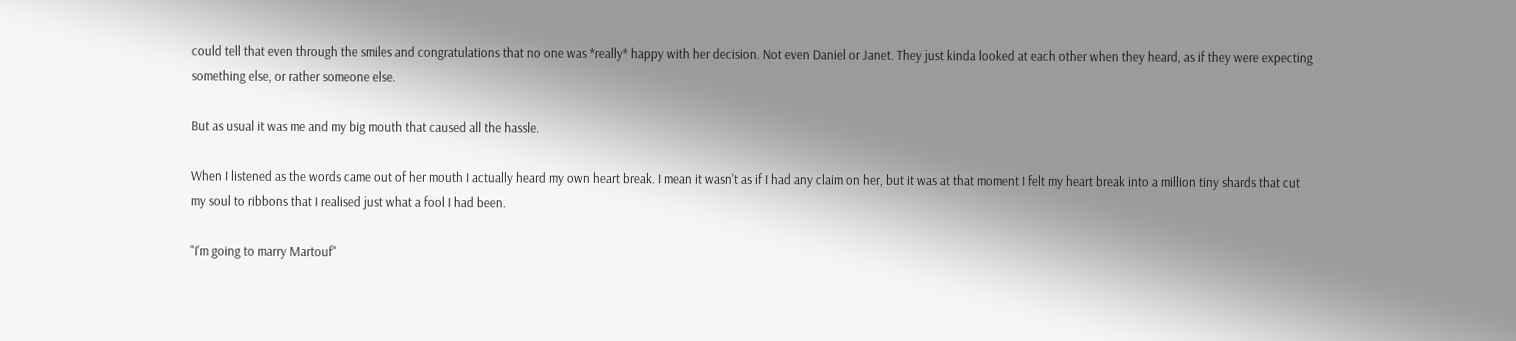could tell that even through the smiles and congratulations that no one was *really* happy with her decision. Not even Daniel or Janet. They just kinda looked at each other when they heard, as if they were expecting something else, or rather someone else.

But as usual it was me and my big mouth that caused all the hassle.

When I listened as the words came out of her mouth I actually heard my own heart break. I mean it wasn't as if I had any claim on her, but it was at that moment I felt my heart break into a million tiny shards that cut my soul to ribbons that I realised just what a fool I had been.

"I'm going to marry Martouf"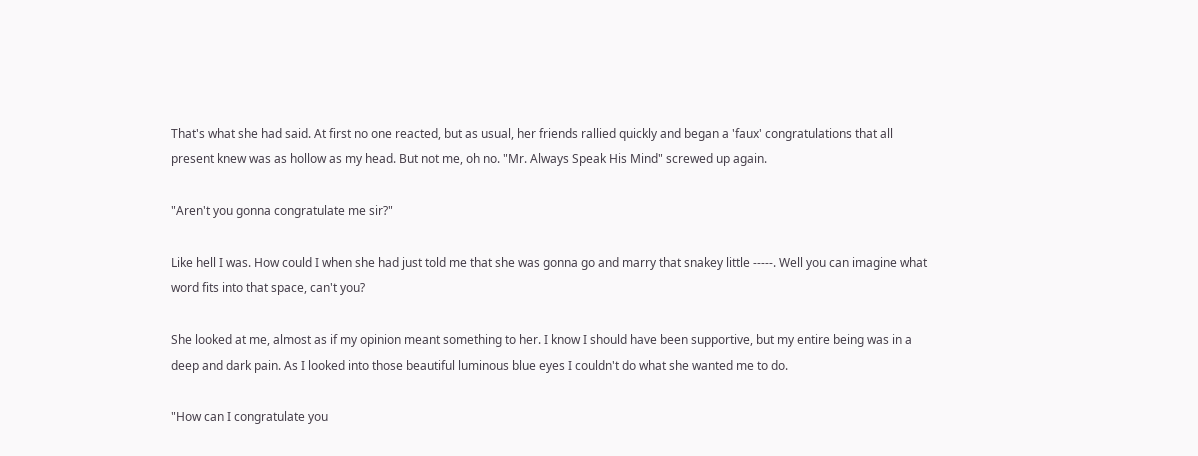That's what she had said. At first no one reacted, but as usual, her friends rallied quickly and began a 'faux' congratulations that all present knew was as hollow as my head. But not me, oh no. "Mr. Always Speak His Mind" screwed up again.

"Aren't you gonna congratulate me sir?"

Like hell I was. How could I when she had just told me that she was gonna go and marry that snakey little -----. Well you can imagine what word fits into that space, can't you?

She looked at me, almost as if my opinion meant something to her. I know I should have been supportive, but my entire being was in a deep and dark pain. As I looked into those beautiful luminous blue eyes I couldn't do what she wanted me to do.

"How can I congratulate you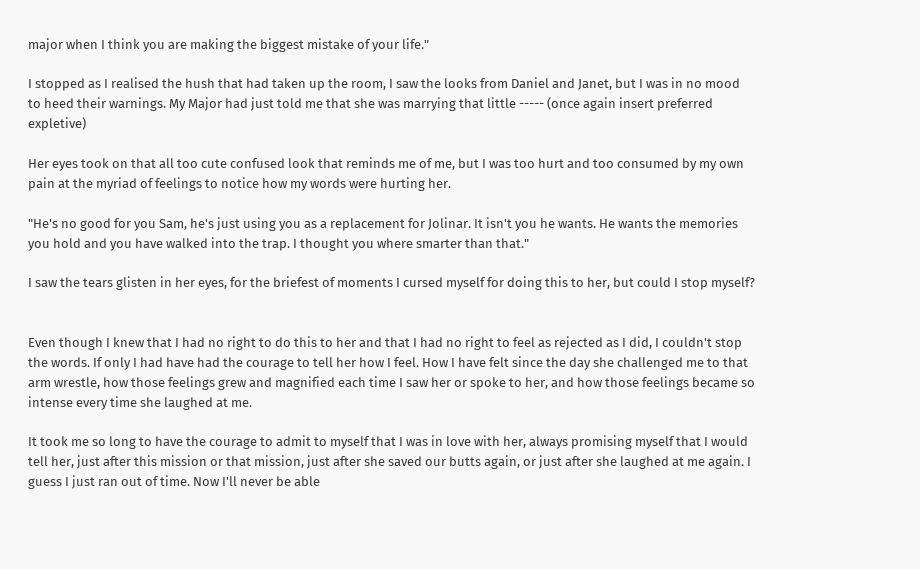major when I think you are making the biggest mistake of your life."

I stopped as I realised the hush that had taken up the room, I saw the looks from Daniel and Janet, but I was in no mood to heed their warnings. My Major had just told me that she was marrying that little ----- (once again insert preferred expletive)

Her eyes took on that all too cute confused look that reminds me of me, but I was too hurt and too consumed by my own pain at the myriad of feelings to notice how my words were hurting her.

"He's no good for you Sam, he's just using you as a replacement for Jolinar. It isn't you he wants. He wants the memories you hold and you have walked into the trap. I thought you where smarter than that."

I saw the tears glisten in her eyes, for the briefest of moments I cursed myself for doing this to her, but could I stop myself?


Even though I knew that I had no right to do this to her and that I had no right to feel as rejected as I did, I couldn't stop the words. If only I had have had the courage to tell her how I feel. How I have felt since the day she challenged me to that arm wrestle, how those feelings grew and magnified each time I saw her or spoke to her, and how those feelings became so intense every time she laughed at me.

It took me so long to have the courage to admit to myself that I was in love with her, always promising myself that I would tell her, just after this mission or that mission, just after she saved our butts again, or just after she laughed at me again. I guess I just ran out of time. Now I'll never be able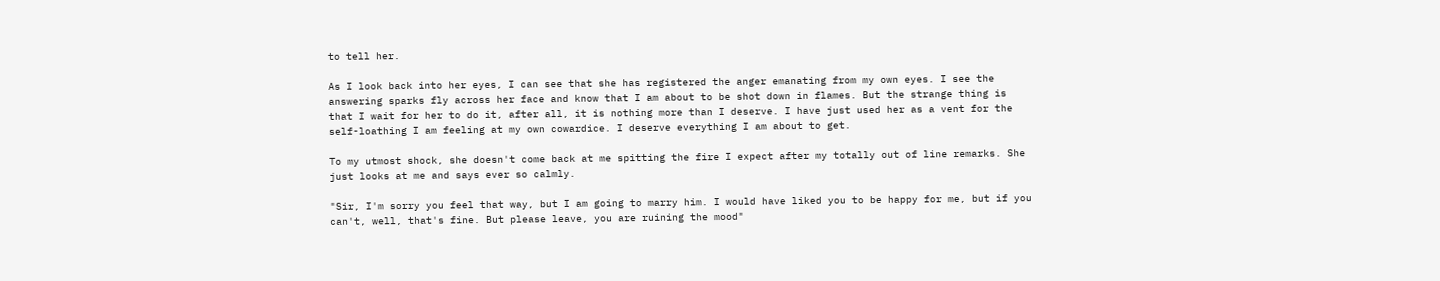to tell her.

As I look back into her eyes, I can see that she has registered the anger emanating from my own eyes. I see the answering sparks fly across her face and know that I am about to be shot down in flames. But the strange thing is that I wait for her to do it, after all, it is nothing more than I deserve. I have just used her as a vent for the self-loathing I am feeling at my own cowardice. I deserve everything I am about to get.

To my utmost shock, she doesn't come back at me spitting the fire I expect after my totally out of line remarks. She just looks at me and says ever so calmly.

"Sir, I'm sorry you feel that way, but I am going to marry him. I would have liked you to be happy for me, but if you can't, well, that's fine. But please leave, you are ruining the mood"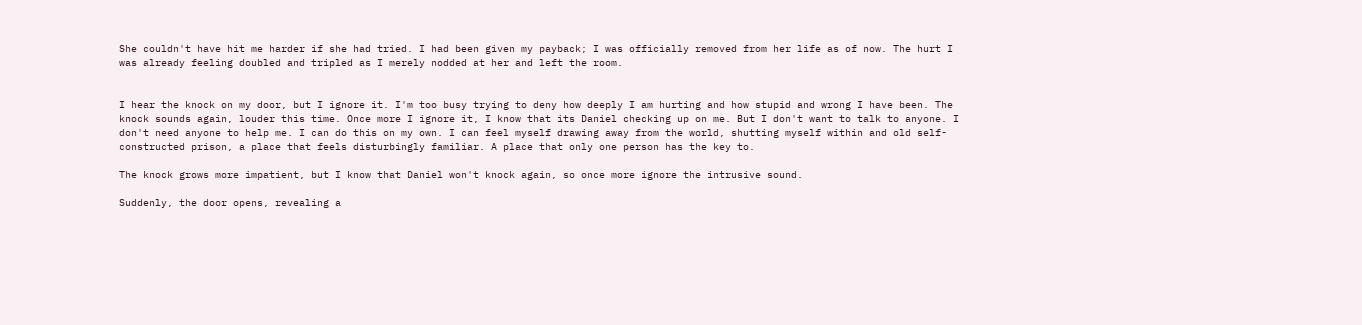She couldn't have hit me harder if she had tried. I had been given my payback; I was officially removed from her life as of now. The hurt I was already feeling doubled and tripled as I merely nodded at her and left the room.


I hear the knock on my door, but I ignore it. I'm too busy trying to deny how deeply I am hurting and how stupid and wrong I have been. The knock sounds again, louder this time. Once more I ignore it, I know that its Daniel checking up on me. But I don't want to talk to anyone. I don't need anyone to help me. I can do this on my own. I can feel myself drawing away from the world, shutting myself within and old self-constructed prison, a place that feels disturbingly familiar. A place that only one person has the key to.

The knock grows more impatient, but I know that Daniel won't knock again, so once more ignore the intrusive sound.

Suddenly, the door opens, revealing a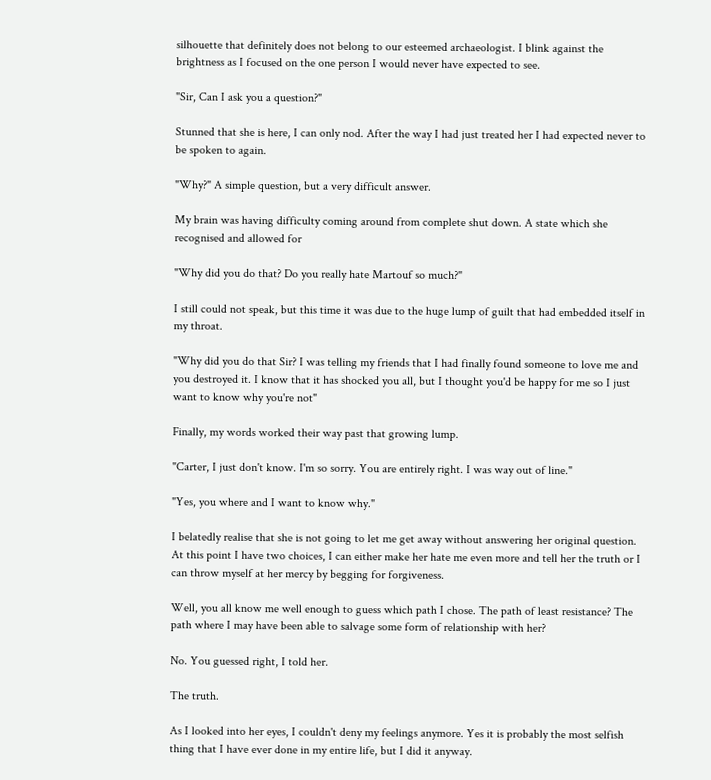silhouette that definitely does not belong to our esteemed archaeologist. I blink against the brightness as I focused on the one person I would never have expected to see.

"Sir, Can I ask you a question?"

Stunned that she is here, I can only nod. After the way I had just treated her I had expected never to be spoken to again.

"Why?" A simple question, but a very difficult answer.

My brain was having difficulty coming around from complete shut down. A state which she recognised and allowed for

"Why did you do that? Do you really hate Martouf so much?"

I still could not speak, but this time it was due to the huge lump of guilt that had embedded itself in my throat.

"Why did you do that Sir? I was telling my friends that I had finally found someone to love me and you destroyed it. I know that it has shocked you all, but I thought you'd be happy for me so I just want to know why you're not"

Finally, my words worked their way past that growing lump.

"Carter, I just don't know. I'm so sorry. You are entirely right. I was way out of line."

"Yes, you where and I want to know why."

I belatedly realise that she is not going to let me get away without answering her original question. At this point I have two choices, I can either make her hate me even more and tell her the truth or I can throw myself at her mercy by begging for forgiveness.

Well, you all know me well enough to guess which path I chose. The path of least resistance? The path where I may have been able to salvage some form of relationship with her?

No. You guessed right, I told her.

The truth.

As I looked into her eyes, I couldn't deny my feelings anymore. Yes it is probably the most selfish thing that I have ever done in my entire life, but I did it anyway.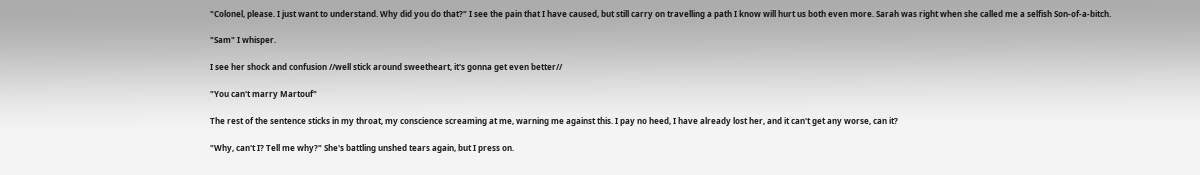"Colonel, please. I just want to understand. Why did you do that?" I see the pain that I have caused, but still carry on travelling a path I know will hurt us both even more. Sarah was right when she called me a selfish Son-of-a-bitch.

"Sam" I whisper.

I see her shock and confusion //well stick around sweetheart, it's gonna get even better//

"You can't marry Martouf"

The rest of the sentence sticks in my throat, my conscience screaming at me, warning me against this. I pay no heed, I have already lost her, and it can't get any worse, can it?

"Why, can't I? Tell me why?" She's battling unshed tears again, but I press on.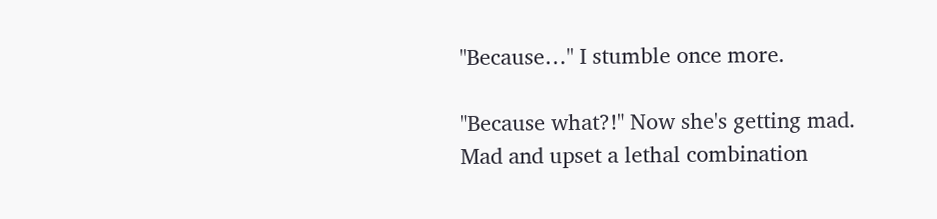"Because…" I stumble once more.

"Because what?!" Now she's getting mad. Mad and upset a lethal combination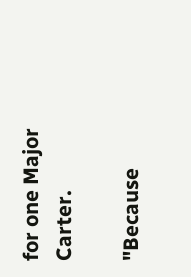for one Major Carter.

"Because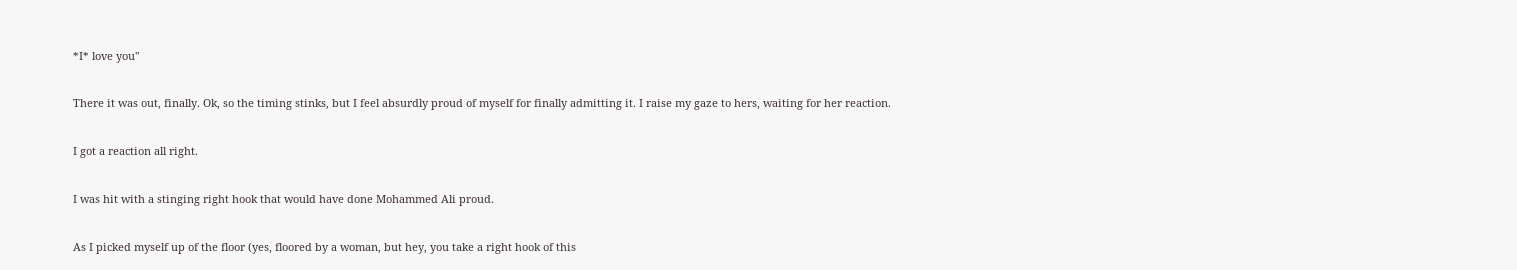*I* love you"

There it was out, finally. Ok, so the timing stinks, but I feel absurdly proud of myself for finally admitting it. I raise my gaze to hers, waiting for her reaction.

I got a reaction all right.

I was hit with a stinging right hook that would have done Mohammed Ali proud.

As I picked myself up of the floor (yes, floored by a woman, but hey, you take a right hook of this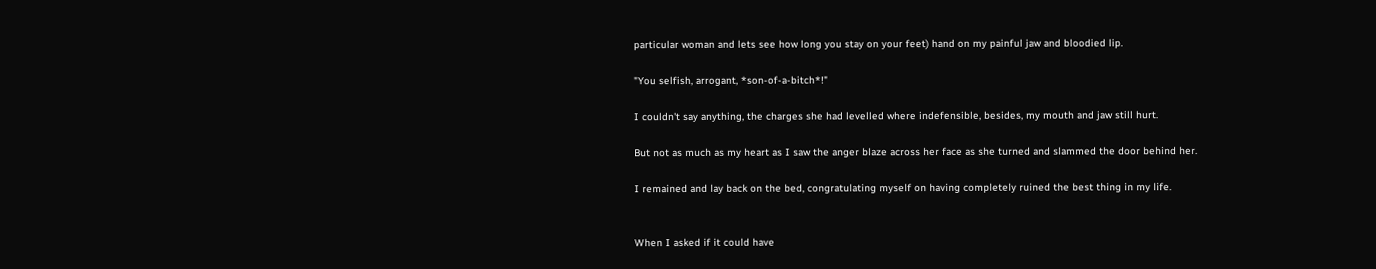particular woman and lets see how long you stay on your feet) hand on my painful jaw and bloodied lip.

"You selfish, arrogant, *son-of-a-bitch*!"

I couldn't say anything, the charges she had levelled where indefensible, besides, my mouth and jaw still hurt.

But not as much as my heart as I saw the anger blaze across her face as she turned and slammed the door behind her.

I remained and lay back on the bed, congratulating myself on having completely ruined the best thing in my life.


When I asked if it could have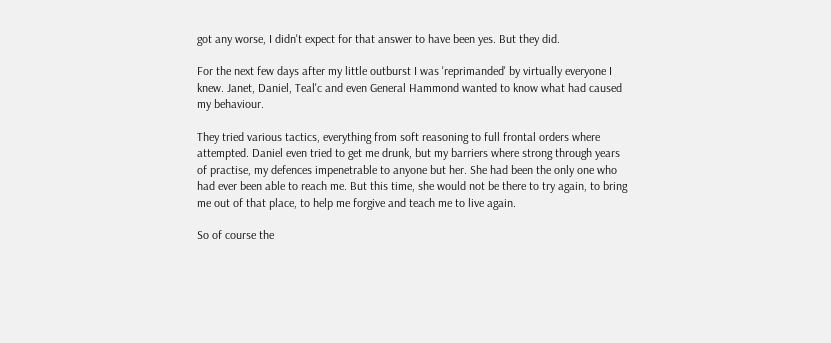got any worse, I didn't expect for that answer to have been yes. But they did.

For the next few days after my little outburst I was 'reprimanded' by virtually everyone I knew. Janet, Daniel, Teal'c and even General Hammond wanted to know what had caused my behaviour.

They tried various tactics, everything from soft reasoning to full frontal orders where attempted. Daniel even tried to get me drunk, but my barriers where strong through years of practise, my defences impenetrable to anyone but her. She had been the only one who had ever been able to reach me. But this time, she would not be there to try again, to bring me out of that place, to help me forgive and teach me to live again.

So of course the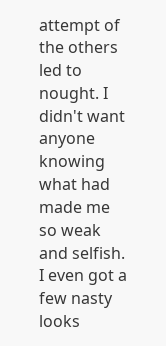attempt of the others led to nought. I didn't want anyone knowing what had made me so weak and selfish. I even got a few nasty looks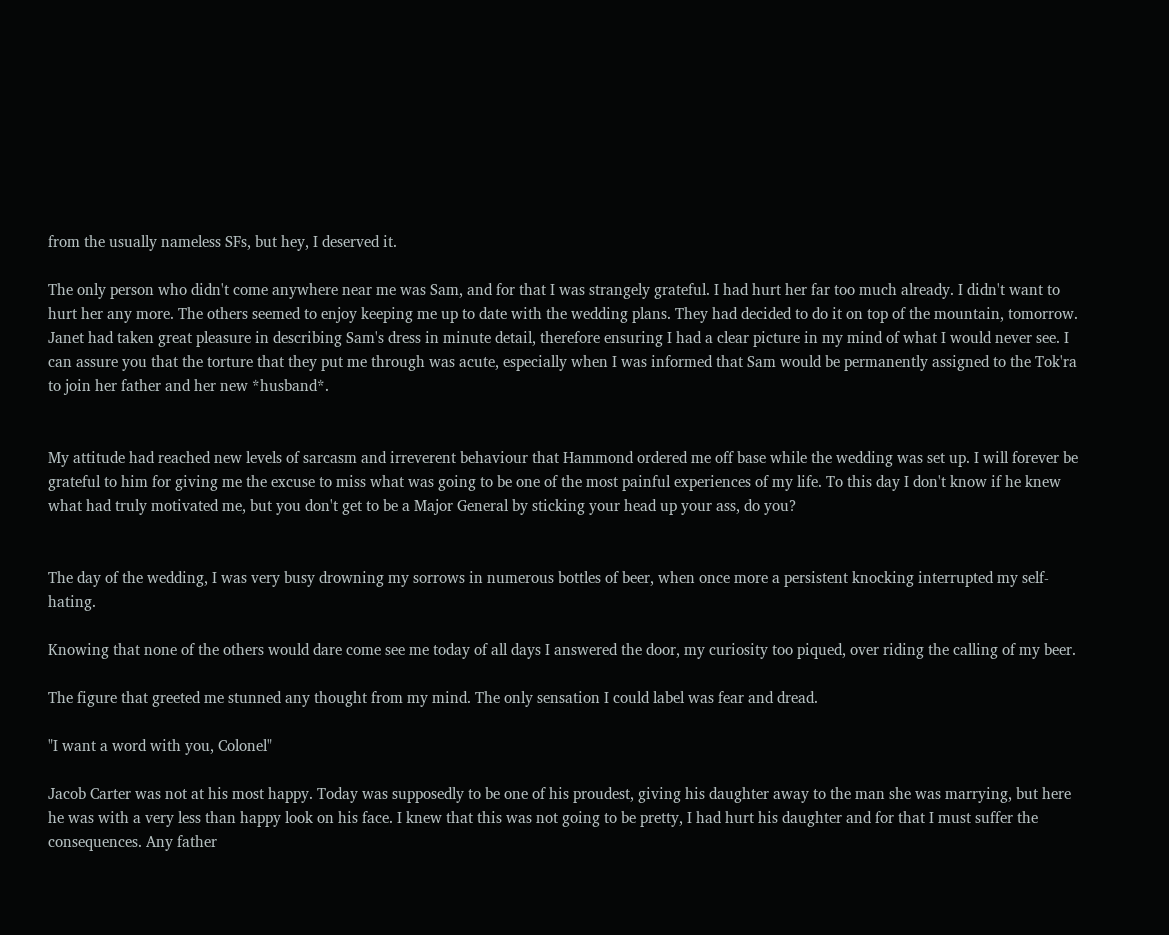from the usually nameless SFs, but hey, I deserved it.

The only person who didn't come anywhere near me was Sam, and for that I was strangely grateful. I had hurt her far too much already. I didn't want to hurt her any more. The others seemed to enjoy keeping me up to date with the wedding plans. They had decided to do it on top of the mountain, tomorrow. Janet had taken great pleasure in describing Sam's dress in minute detail, therefore ensuring I had a clear picture in my mind of what I would never see. I can assure you that the torture that they put me through was acute, especially when I was informed that Sam would be permanently assigned to the Tok'ra to join her father and her new *husband*.


My attitude had reached new levels of sarcasm and irreverent behaviour that Hammond ordered me off base while the wedding was set up. I will forever be grateful to him for giving me the excuse to miss what was going to be one of the most painful experiences of my life. To this day I don't know if he knew what had truly motivated me, but you don't get to be a Major General by sticking your head up your ass, do you?


The day of the wedding, I was very busy drowning my sorrows in numerous bottles of beer, when once more a persistent knocking interrupted my self-hating.

Knowing that none of the others would dare come see me today of all days I answered the door, my curiosity too piqued, over riding the calling of my beer.

The figure that greeted me stunned any thought from my mind. The only sensation I could label was fear and dread.

"I want a word with you, Colonel"

Jacob Carter was not at his most happy. Today was supposedly to be one of his proudest, giving his daughter away to the man she was marrying, but here he was with a very less than happy look on his face. I knew that this was not going to be pretty, I had hurt his daughter and for that I must suffer the consequences. Any father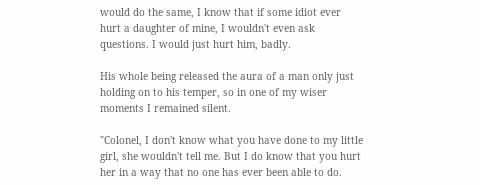would do the same, I know that if some idiot ever hurt a daughter of mine, I wouldn't even ask questions. I would just hurt him, badly.

His whole being released the aura of a man only just holding on to his temper, so in one of my wiser moments I remained silent.

"Colonel, I don't know what you have done to my little girl, she wouldn't tell me. But I do know that you hurt her in a way that no one has ever been able to do.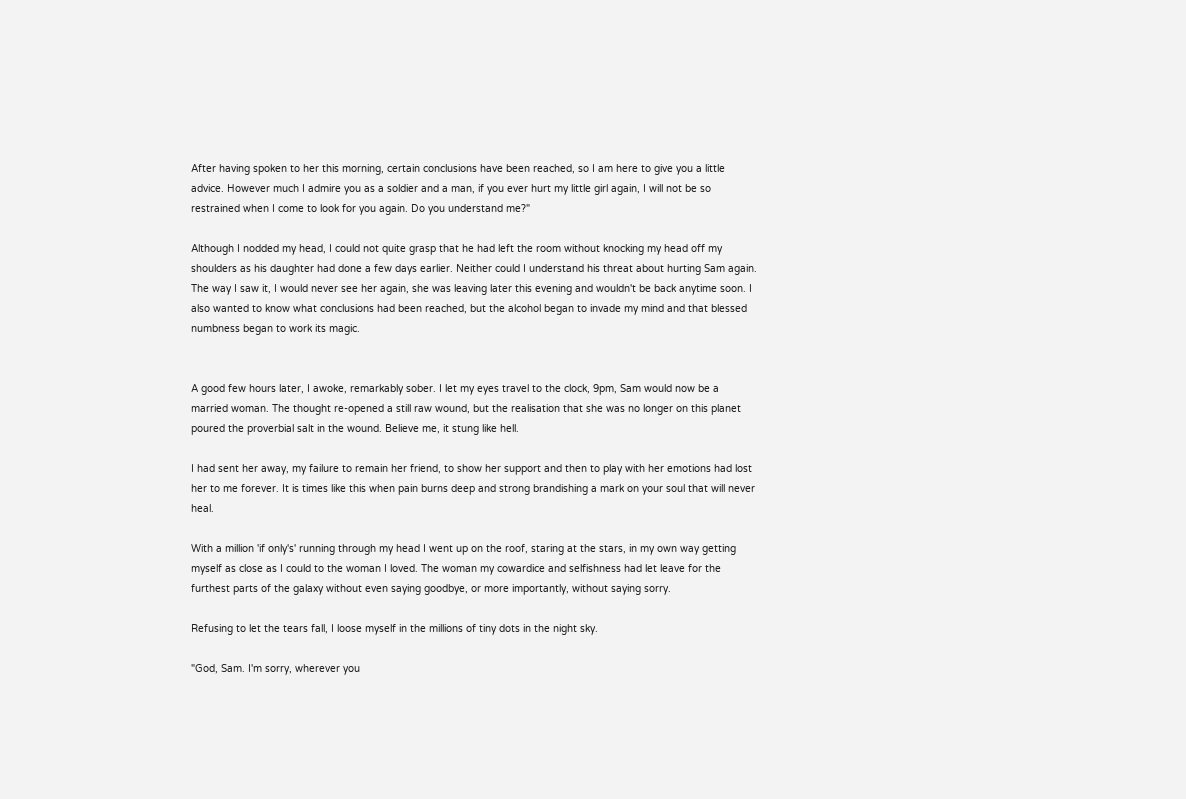After having spoken to her this morning, certain conclusions have been reached, so I am here to give you a little advice. However much I admire you as a soldier and a man, if you ever hurt my little girl again, I will not be so restrained when I come to look for you again. Do you understand me?"

Although I nodded my head, I could not quite grasp that he had left the room without knocking my head off my shoulders as his daughter had done a few days earlier. Neither could I understand his threat about hurting Sam again. The way I saw it, I would never see her again, she was leaving later this evening and wouldn't be back anytime soon. I also wanted to know what conclusions had been reached, but the alcohol began to invade my mind and that blessed numbness began to work its magic.


A good few hours later, I awoke, remarkably sober. I let my eyes travel to the clock, 9pm, Sam would now be a married woman. The thought re-opened a still raw wound, but the realisation that she was no longer on this planet poured the proverbial salt in the wound. Believe me, it stung like hell.

I had sent her away, my failure to remain her friend, to show her support and then to play with her emotions had lost her to me forever. It is times like this when pain burns deep and strong brandishing a mark on your soul that will never heal.

With a million 'if only's' running through my head I went up on the roof, staring at the stars, in my own way getting myself as close as I could to the woman I loved. The woman my cowardice and selfishness had let leave for the furthest parts of the galaxy without even saying goodbye, or more importantly, without saying sorry.

Refusing to let the tears fall, I loose myself in the millions of tiny dots in the night sky.

"God, Sam. I'm sorry, wherever you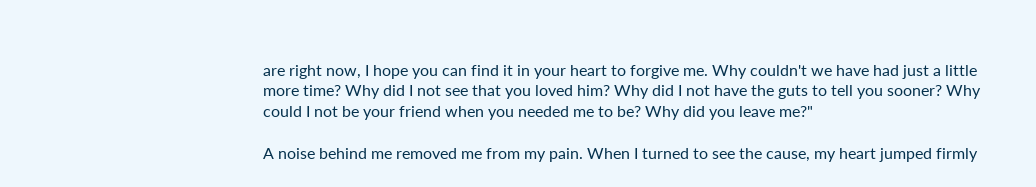are right now, I hope you can find it in your heart to forgive me. Why couldn't we have had just a little more time? Why did I not see that you loved him? Why did I not have the guts to tell you sooner? Why could I not be your friend when you needed me to be? Why did you leave me?"

A noise behind me removed me from my pain. When I turned to see the cause, my heart jumped firmly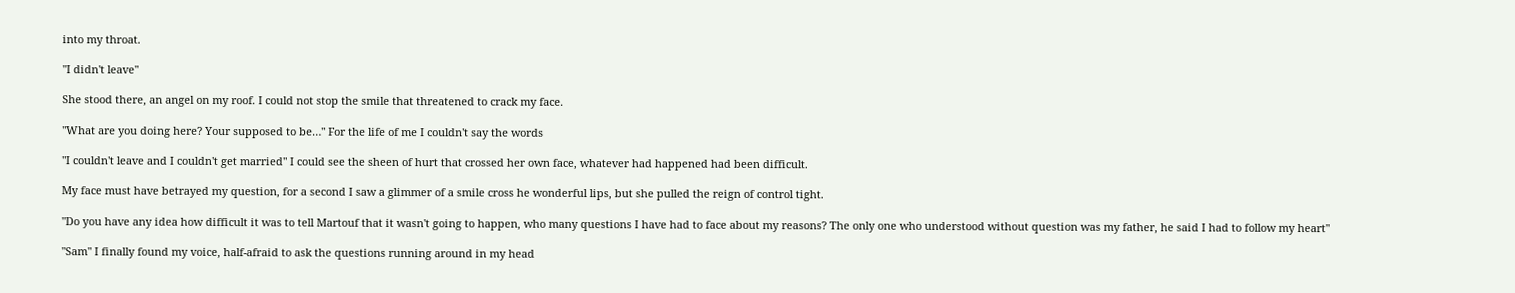into my throat.

"I didn't leave"

She stood there, an angel on my roof. I could not stop the smile that threatened to crack my face.

"What are you doing here? Your supposed to be…" For the life of me I couldn't say the words

"I couldn't leave and I couldn't get married" I could see the sheen of hurt that crossed her own face, whatever had happened had been difficult.

My face must have betrayed my question, for a second I saw a glimmer of a smile cross he wonderful lips, but she pulled the reign of control tight.

"Do you have any idea how difficult it was to tell Martouf that it wasn't going to happen, who many questions I have had to face about my reasons? The only one who understood without question was my father, he said I had to follow my heart"

"Sam" I finally found my voice, half-afraid to ask the questions running around in my head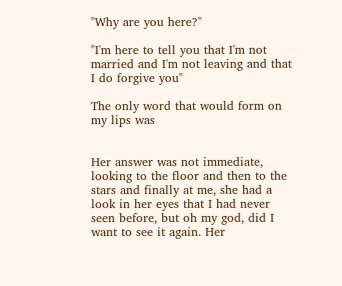"Why are you here?"

"I'm here to tell you that I'm not married and I'm not leaving and that I do forgive you"

The only word that would form on my lips was


Her answer was not immediate, looking to the floor and then to the stars and finally at me, she had a look in her eyes that I had never seen before, but oh my god, did I want to see it again. Her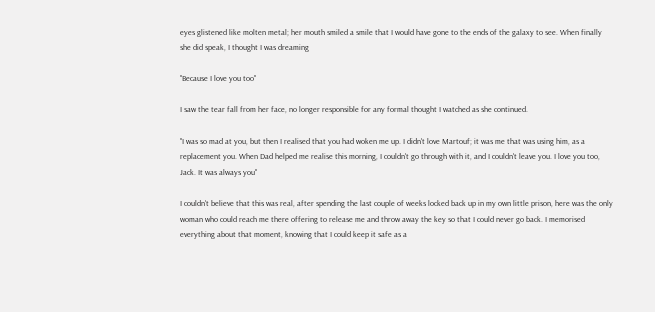eyes glistened like molten metal; her mouth smiled a smile that I would have gone to the ends of the galaxy to see. When finally she did speak, I thought I was dreaming

"Because I love you too"

I saw the tear fall from her face, no longer responsible for any formal thought I watched as she continued.

"I was so mad at you, but then I realised that you had woken me up. I didn't love Martouf; it was me that was using him, as a replacement you. When Dad helped me realise this morning, I couldn't go through with it, and I couldn't leave you. I love you too, Jack. It was always you"

I couldn't believe that this was real, after spending the last couple of weeks locked back up in my own little prison, here was the only woman who could reach me there offering to release me and throw away the key so that I could never go back. I memorised everything about that moment, knowing that I could keep it safe as a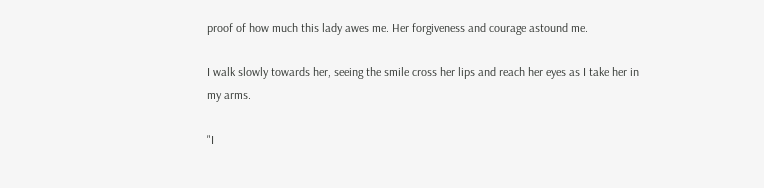proof of how much this lady awes me. Her forgiveness and courage astound me.

I walk slowly towards her, seeing the smile cross her lips and reach her eyes as I take her in my arms.

"I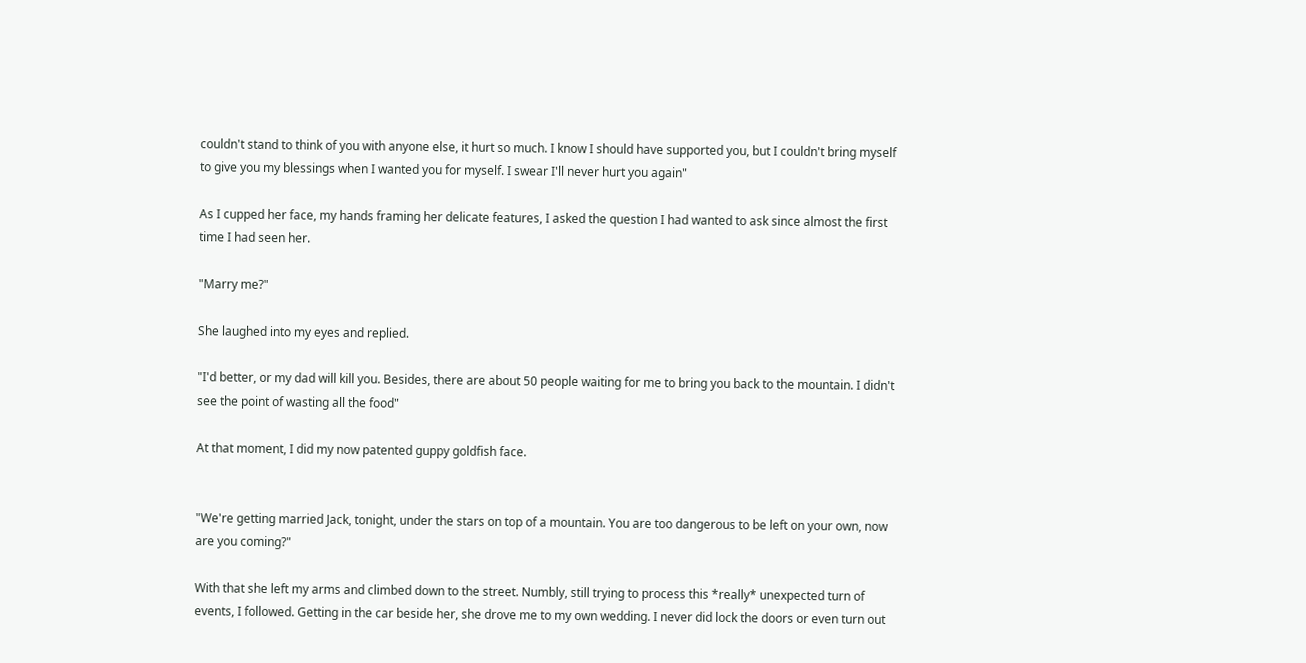couldn't stand to think of you with anyone else, it hurt so much. I know I should have supported you, but I couldn't bring myself to give you my blessings when I wanted you for myself. I swear I'll never hurt you again"

As I cupped her face, my hands framing her delicate features, I asked the question I had wanted to ask since almost the first time I had seen her.

"Marry me?"

She laughed into my eyes and replied.

"I'd better, or my dad will kill you. Besides, there are about 50 people waiting for me to bring you back to the mountain. I didn't see the point of wasting all the food"

At that moment, I did my now patented guppy goldfish face.


"We're getting married Jack, tonight, under the stars on top of a mountain. You are too dangerous to be left on your own, now are you coming?"

With that she left my arms and climbed down to the street. Numbly, still trying to process this *really* unexpected turn of events, I followed. Getting in the car beside her, she drove me to my own wedding. I never did lock the doors or even turn out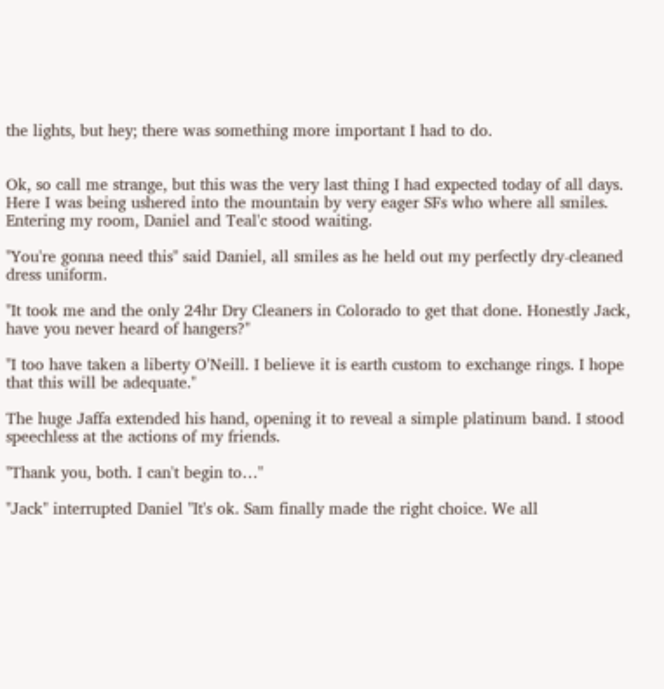the lights, but hey; there was something more important I had to do.


Ok, so call me strange, but this was the very last thing I had expected today of all days. Here I was being ushered into the mountain by very eager SFs who where all smiles. Entering my room, Daniel and Teal'c stood waiting.

"You're gonna need this" said Daniel, all smiles as he held out my perfectly dry-cleaned dress uniform.

"It took me and the only 24hr Dry Cleaners in Colorado to get that done. Honestly Jack, have you never heard of hangers?"

"I too have taken a liberty O'Neill. I believe it is earth custom to exchange rings. I hope that this will be adequate."

The huge Jaffa extended his hand, opening it to reveal a simple platinum band. I stood speechless at the actions of my friends.

"Thank you, both. I can't begin to…"

"Jack" interrupted Daniel "It's ok. Sam finally made the right choice. We all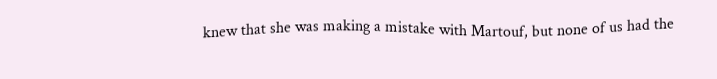knew that she was making a mistake with Martouf, but none of us had the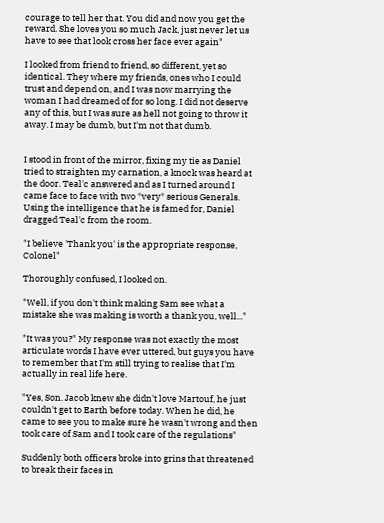courage to tell her that. You did and now you get the reward. She loves you so much Jack, just never let us have to see that look cross her face ever again"

I looked from friend to friend, so different, yet so identical. They where my friends, ones who I could trust and depend on, and I was now marrying the woman I had dreamed of for so long. I did not deserve any of this, but I was sure as hell not going to throw it away. I may be dumb, but I'm not that dumb.


I stood in front of the mirror, fixing my tie as Daniel tried to straighten my carnation, a knock was heard at the door. Teal'c answered and as I turned around I came face to face with two *very* serious Generals. Using the intelligence that he is famed for, Daniel dragged Teal'c from the room.

"I believe 'Thank you' is the appropriate response, Colonel"

Thoroughly confused, I looked on.

"Well, if you don't think making Sam see what a mistake she was making is worth a thank you, well..."

"It was you?" My response was not exactly the most articulate words I have ever uttered, but guys you have to remember that I'm still trying to realise that I'm actually in real life here.

"Yes, Son. Jacob knew she didn't love Martouf, he just couldn't get to Earth before today. When he did, he came to see you to make sure he wasn't wrong and then took care of Sam and I took care of the regulations"

Suddenly both officers broke into grins that threatened to break their faces in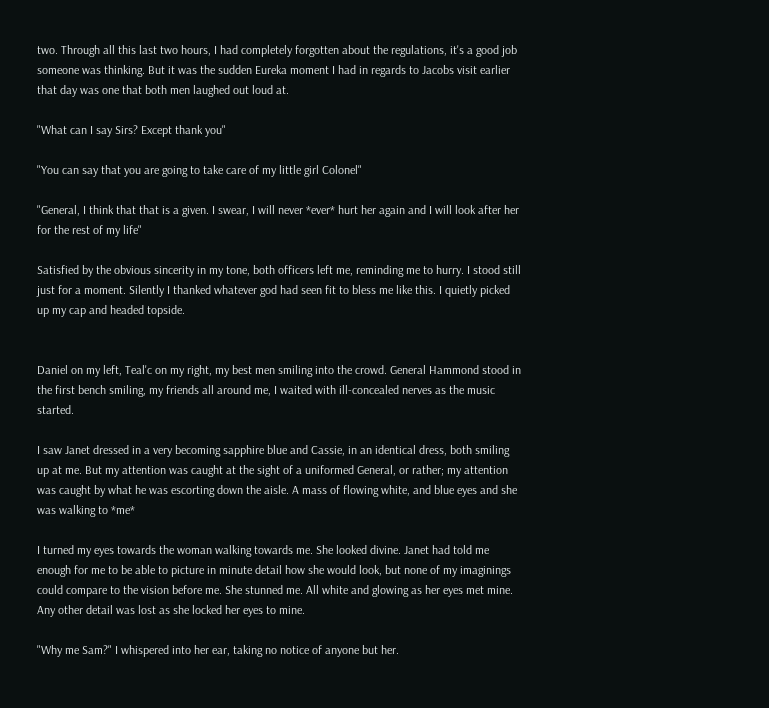two. Through all this last two hours, I had completely forgotten about the regulations, it's a good job someone was thinking. But it was the sudden Eureka moment I had in regards to Jacobs visit earlier that day was one that both men laughed out loud at.

"What can I say Sirs? Except thank you"

"You can say that you are going to take care of my little girl Colonel"

"General, I think that that is a given. I swear, I will never *ever* hurt her again and I will look after her for the rest of my life"

Satisfied by the obvious sincerity in my tone, both officers left me, reminding me to hurry. I stood still just for a moment. Silently I thanked whatever god had seen fit to bless me like this. I quietly picked up my cap and headed topside.


Daniel on my left, Teal'c on my right, my best men smiling into the crowd. General Hammond stood in the first bench smiling, my friends all around me, I waited with ill-concealed nerves as the music started.

I saw Janet dressed in a very becoming sapphire blue and Cassie, in an identical dress, both smiling up at me. But my attention was caught at the sight of a uniformed General, or rather; my attention was caught by what he was escorting down the aisle. A mass of flowing white, and blue eyes and she was walking to *me*

I turned my eyes towards the woman walking towards me. She looked divine. Janet had told me enough for me to be able to picture in minute detail how she would look, but none of my imaginings could compare to the vision before me. She stunned me. All white and glowing as her eyes met mine. Any other detail was lost as she locked her eyes to mine.

"Why me Sam?" I whispered into her ear, taking no notice of anyone but her.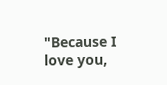"Because I love you,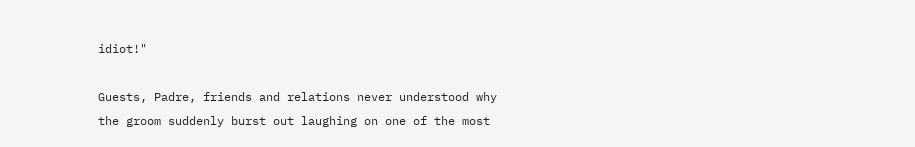idiot!"

Guests, Padre, friends and relations never understood why the groom suddenly burst out laughing on one of the most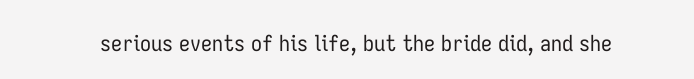serious events of his life, but the bride did, and she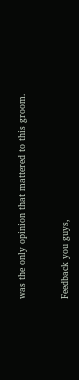was the only opinion that mattered to this groom.


Feedback you guys,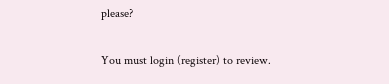please?

You must login (register) to review.